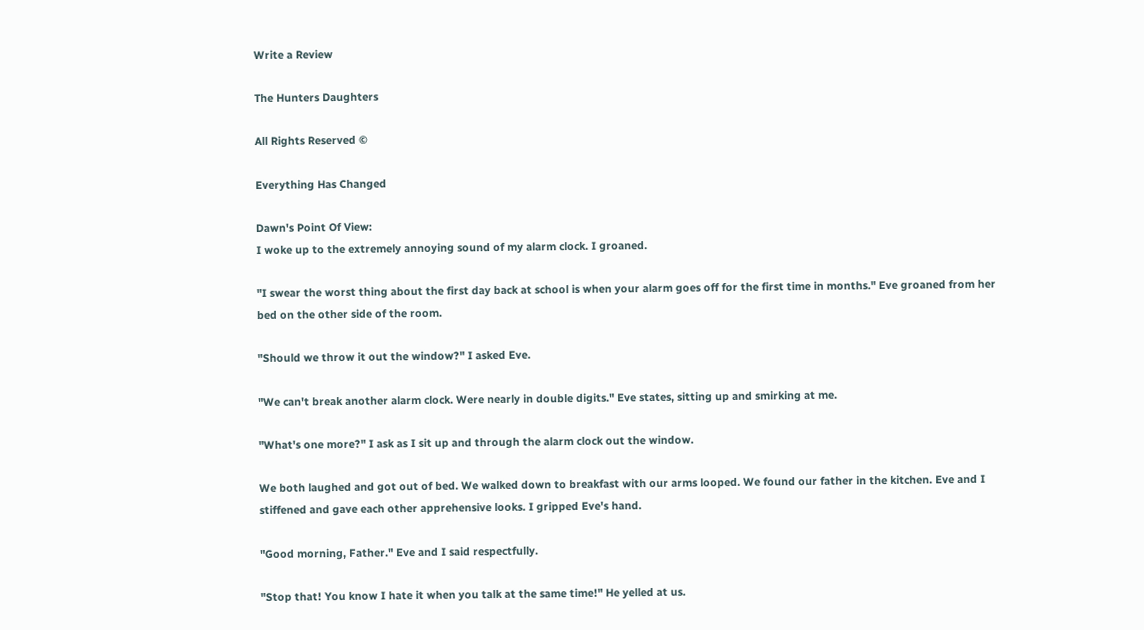Write a Review

The Hunters Daughters

All Rights Reserved ©

Everything Has Changed

Dawn's Point Of View:
I woke up to the extremely annoying sound of my alarm clock. I groaned.

"I swear the worst thing about the first day back at school is when your alarm goes off for the first time in months." Eve groaned from her bed on the other side of the room.

"Should we throw it out the window?" I asked Eve.

"We can't break another alarm clock. Were nearly in double digits." Eve states, sitting up and smirking at me.

"What's one more?" I ask as I sit up and through the alarm clock out the window.

We both laughed and got out of bed. We walked down to breakfast with our arms looped. We found our father in the kitchen. Eve and I stiffened and gave each other apprehensive looks. I gripped Eve's hand.

"Good morning, Father." Eve and I said respectfully.

"Stop that! You know I hate it when you talk at the same time!" He yelled at us.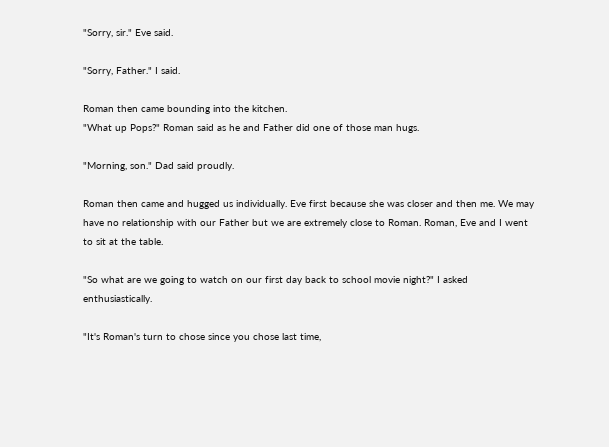"Sorry, sir." Eve said.

"Sorry, Father." I said.

Roman then came bounding into the kitchen.
"What up Pops?" Roman said as he and Father did one of those man hugs.

"Morning, son." Dad said proudly.

Roman then came and hugged us individually. Eve first because she was closer and then me. We may have no relationship with our Father but we are extremely close to Roman. Roman, Eve and I went to sit at the table.

"So what are we going to watch on our first day back to school movie night?" I asked enthusiastically.

"It's Roman's turn to chose since you chose last time,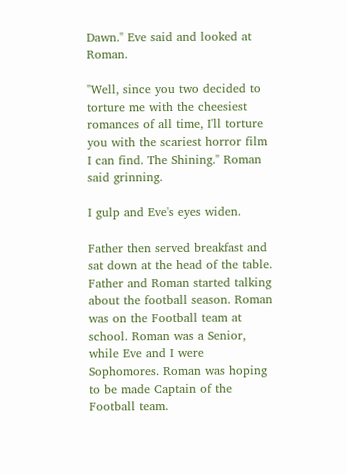Dawn." Eve said and looked at Roman.

"Well, since you two decided to torture me with the cheesiest romances of all time, I'll torture you with the scariest horror film I can find. The Shining." Roman said grinning.

I gulp and Eve's eyes widen.

Father then served breakfast and sat down at the head of the table. Father and Roman started talking about the football season. Roman was on the Football team at school. Roman was a Senior, while Eve and I were Sophomores. Roman was hoping to be made Captain of the Football team.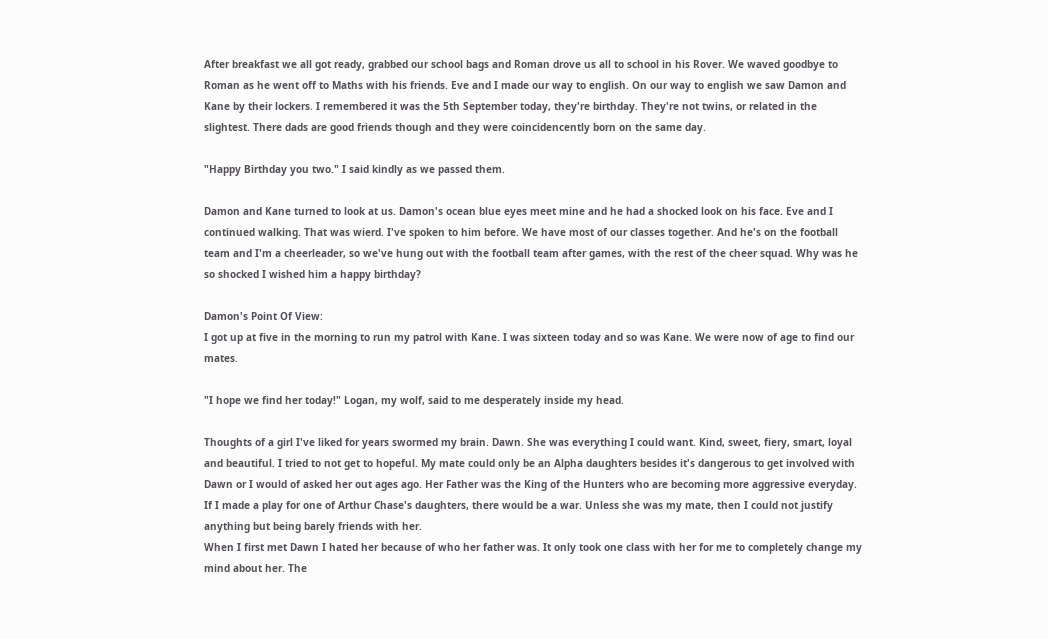After breakfast we all got ready, grabbed our school bags and Roman drove us all to school in his Rover. We waved goodbye to Roman as he went off to Maths with his friends. Eve and I made our way to english. On our way to english we saw Damon and Kane by their lockers. I remembered it was the 5th September today, they're birthday. They're not twins, or related in the slightest. There dads are good friends though and they were coincidencently born on the same day.

"Happy Birthday you two." I said kindly as we passed them.

Damon and Kane turned to look at us. Damon's ocean blue eyes meet mine and he had a shocked look on his face. Eve and I continued walking. That was wierd. I've spoken to him before. We have most of our classes together. And he's on the football team and I'm a cheerleader, so we've hung out with the football team after games, with the rest of the cheer squad. Why was he so shocked I wished him a happy birthday?

Damon's Point Of View:
I got up at five in the morning to run my patrol with Kane. I was sixteen today and so was Kane. We were now of age to find our mates.

"I hope we find her today!" Logan, my wolf, said to me desperately inside my head.

Thoughts of a girl I've liked for years swormed my brain. Dawn. She was everything I could want. Kind, sweet, fiery, smart, loyal and beautiful. I tried to not get to hopeful. My mate could only be an Alpha daughters besides it's dangerous to get involved with Dawn or I would of asked her out ages ago. Her Father was the King of the Hunters who are becoming more aggressive everyday. If I made a play for one of Arthur Chase's daughters, there would be a war. Unless she was my mate, then I could not justify anything but being barely friends with her.
When I first met Dawn I hated her because of who her father was. It only took one class with her for me to completely change my mind about her. The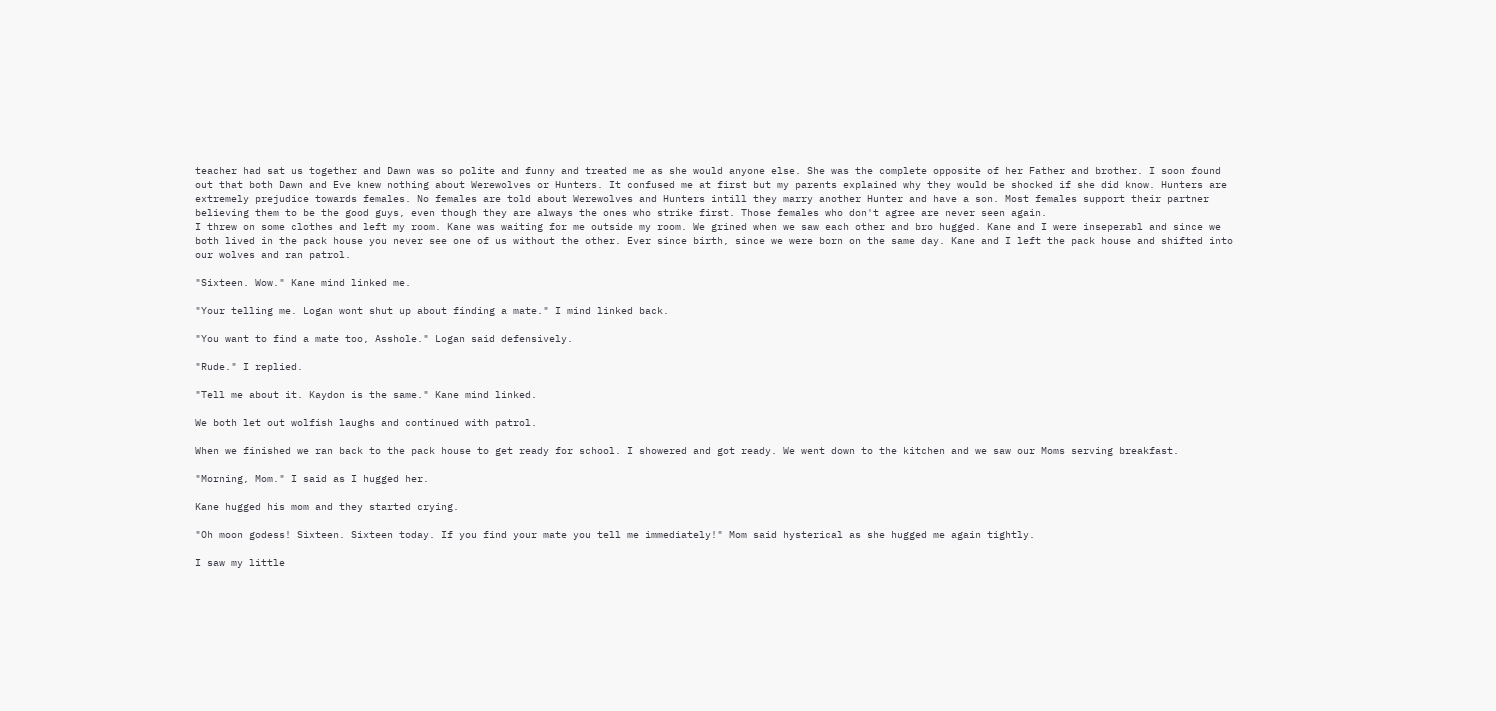teacher had sat us together and Dawn was so polite and funny and treated me as she would anyone else. She was the complete opposite of her Father and brother. I soon found out that both Dawn and Eve knew nothing about Werewolves or Hunters. It confused me at first but my parents explained why they would be shocked if she did know. Hunters are extremely prejudice towards females. No females are told about Werewolves and Hunters intill they marry another Hunter and have a son. Most females support their partner believing them to be the good guys, even though they are always the ones who strike first. Those females who don't agree are never seen again.
I threw on some clothes and left my room. Kane was waiting for me outside my room. We grined when we saw each other and bro hugged. Kane and I were inseperabl and since we both lived in the pack house you never see one of us without the other. Ever since birth, since we were born on the same day. Kane and I left the pack house and shifted into our wolves and ran patrol.

"Sixteen. Wow." Kane mind linked me.

"Your telling me. Logan wont shut up about finding a mate." I mind linked back.

"You want to find a mate too, Asshole." Logan said defensively.

"Rude." I replied.

"Tell me about it. Kaydon is the same." Kane mind linked.

We both let out wolfish laughs and continued with patrol.

When we finished we ran back to the pack house to get ready for school. I showered and got ready. We went down to the kitchen and we saw our Moms serving breakfast.

"Morning, Mom." I said as I hugged her.

Kane hugged his mom and they started crying.

"Oh moon godess! Sixteen. Sixteen today. If you find your mate you tell me immediately!" Mom said hysterical as she hugged me again tightly.

I saw my little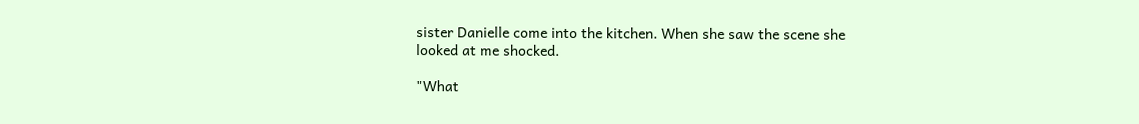sister Danielle come into the kitchen. When she saw the scene she looked at me shocked.

"What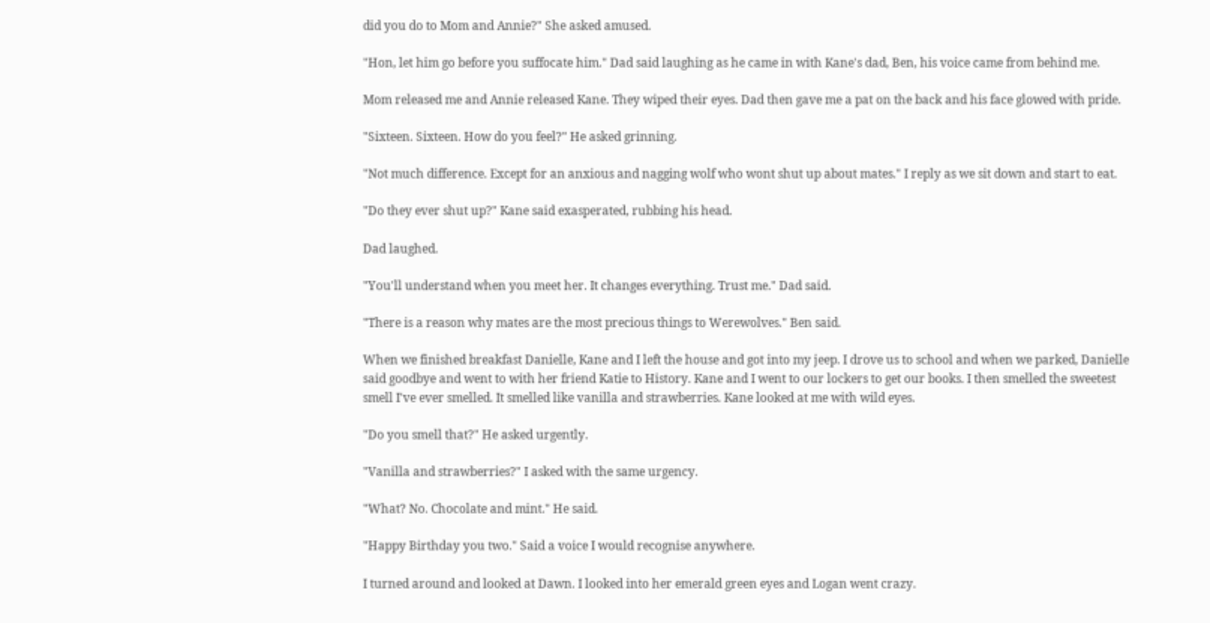did you do to Mom and Annie?" She asked amused.

"Hon, let him go before you suffocate him." Dad said laughing as he came in with Kane's dad, Ben, his voice came from behind me.

Mom released me and Annie released Kane. They wiped their eyes. Dad then gave me a pat on the back and his face glowed with pride.

"Sixteen. Sixteen. How do you feel?" He asked grinning.

"Not much difference. Except for an anxious and nagging wolf who wont shut up about mates." I reply as we sit down and start to eat.

"Do they ever shut up?" Kane said exasperated, rubbing his head.

Dad laughed.

"You'll understand when you meet her. It changes everything. Trust me." Dad said.

"There is a reason why mates are the most precious things to Werewolves." Ben said.

When we finished breakfast Danielle, Kane and I left the house and got into my jeep. I drove us to school and when we parked, Danielle said goodbye and went to with her friend Katie to History. Kane and I went to our lockers to get our books. I then smelled the sweetest smell I've ever smelled. It smelled like vanilla and strawberries. Kane looked at me with wild eyes.

"Do you smell that?" He asked urgently.

"Vanilla and strawberries?" I asked with the same urgency.

"What? No. Chocolate and mint." He said.

"Happy Birthday you two." Said a voice I would recognise anywhere.

I turned around and looked at Dawn. I looked into her emerald green eyes and Logan went crazy.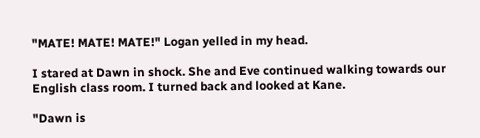"MATE! MATE! MATE!" Logan yelled in my head.

I stared at Dawn in shock. She and Eve continued walking towards our English class room. I turned back and looked at Kane.

"Dawn is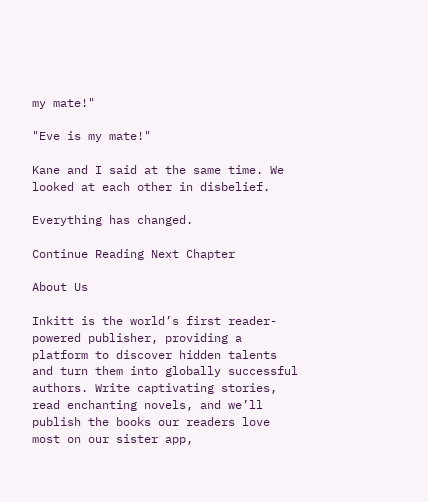my mate!"

"Eve is my mate!"

Kane and I said at the same time. We looked at each other in disbelief.

Everything has changed.

Continue Reading Next Chapter

About Us

Inkitt is the world’s first reader-powered publisher, providing a platform to discover hidden talents and turn them into globally successful authors. Write captivating stories, read enchanting novels, and we’ll publish the books our readers love most on our sister app,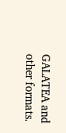GALATEA and other formats.